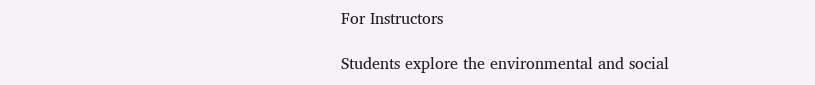For Instructors

Students explore the environmental and social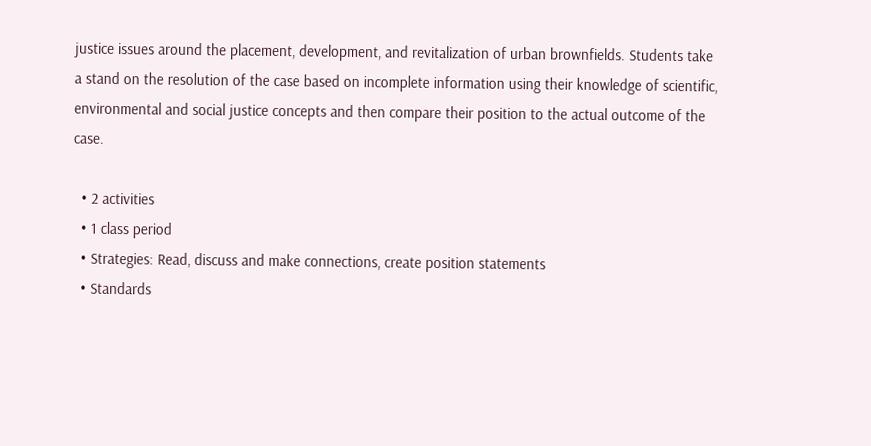justice issues around the placement, development, and revitalization of urban brownfields. Students take a stand on the resolution of the case based on incomplete information using their knowledge of scientific, environmental and social justice concepts and then compare their position to the actual outcome of the case.

  • 2 activities
  • 1 class period
  • Strategies: Read, discuss and make connections, create position statements
  • Standards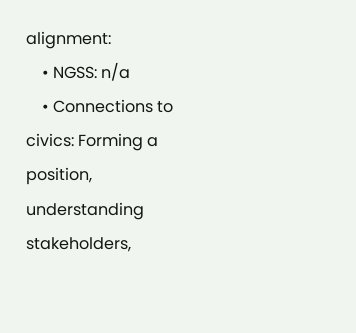alignment:
    • NGSS: n/a
    • Connections to civics: Forming a position, understanding stakeholders,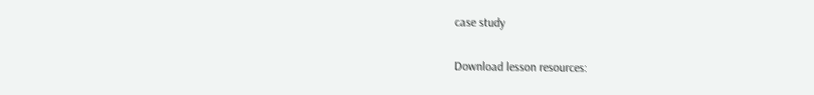case study

Download lesson resources: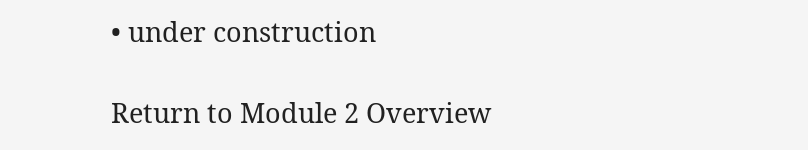• under construction

Return to Module 2 Overview